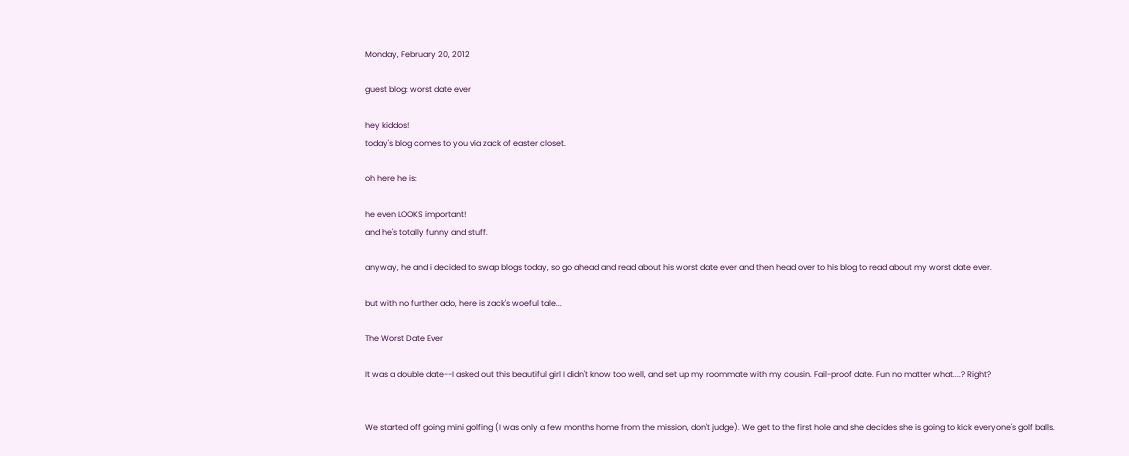Monday, February 20, 2012

guest blog: worst date ever

hey kiddos!
today's blog comes to you via zack of easter closet.

oh here he is:

he even LOOKS important!
and he's totally funny and stuff.

anyway, he and i decided to swap blogs today, so go ahead and read about his worst date ever and then head over to his blog to read about my worst date ever.

but with no further ado, here is zack's woeful tale...

The Worst Date Ever

It was a double date--I asked out this beautiful girl I didn't know too well, and set up my roommate with my cousin. Fail-proof date. Fun no matter what....? Right?


We started off going mini golfing (I was only a few months home from the mission, don't judge). We get to the first hole and she decides she is going to kick everyone's golf balls.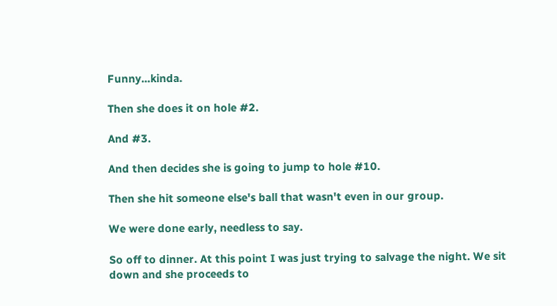Funny...kinda.

Then she does it on hole #2.

And #3.

And then decides she is going to jump to hole #10.

Then she hit someone else's ball that wasn't even in our group.

We were done early, needless to say.

So off to dinner. At this point I was just trying to salvage the night. We sit down and she proceeds to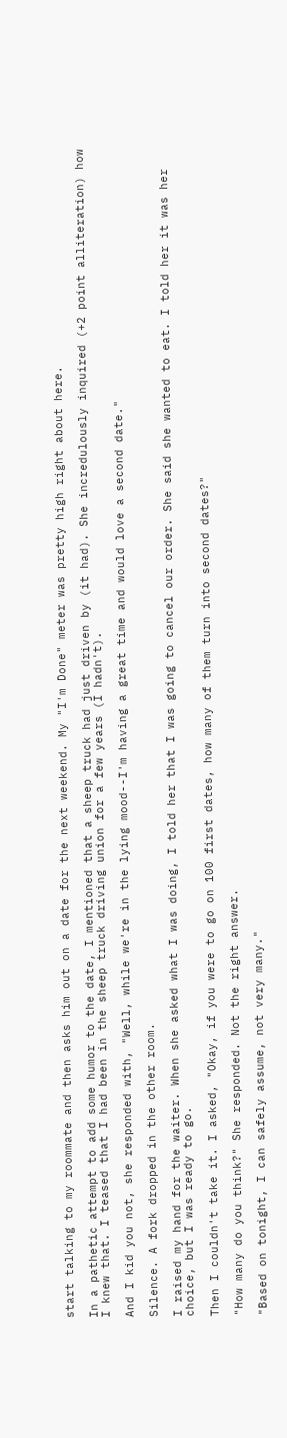start talking to my roommate and then asks him out on a date for the next weekend. My "I'm Done" meter was pretty high right about here.

In a pathetic attempt to add some humor to the date, I mentioned that a sheep truck had just driven by (it had). She incredulously inquired (+2 point alliteration) how I knew that. I teased that I had been in the sheep truck driving union for a few years (I hadn't).

And I kid you not, she responded with, "Well, while we're in the lying mood--I'm having a great time and would love a second date."

Silence. A fork dropped in the other room.

I raised my hand for the waiter. When she asked what I was doing, I told her that I was going to cancel our order. She said she wanted to eat. I told her it was her choice, but I was ready to go.

Then I couldn't take it. I asked, "Okay, if you were to go on 100 first dates, how many of them turn into second dates?"

"How many do you think?" She responded. Not the right answer.

"Based on tonight, I can safely assume, not very many."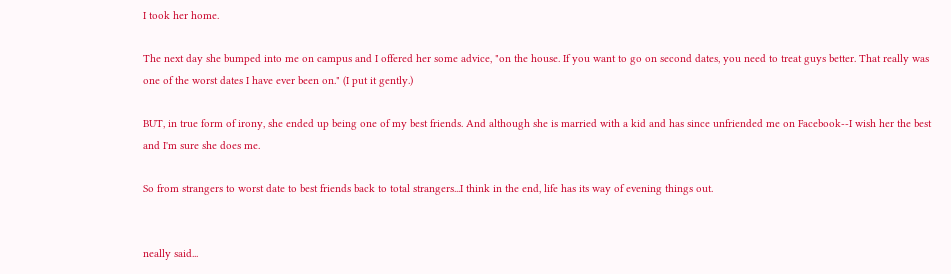I took her home.

The next day she bumped into me on campus and I offered her some advice, "on the house. If you want to go on second dates, you need to treat guys better. That really was one of the worst dates I have ever been on." (I put it gently.)

BUT, in true form of irony, she ended up being one of my best friends. And although she is married with a kid and has since unfriended me on Facebook--I wish her the best and I'm sure she does me.

So from strangers to worst date to best friends back to total strangers...I think in the end, life has its way of evening things out.


neally said...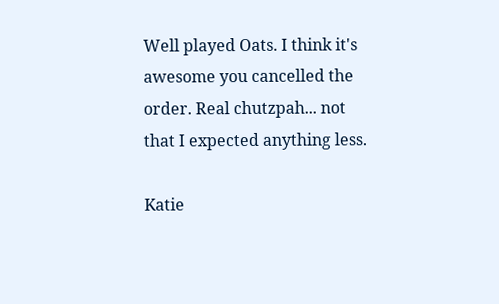Well played Oats. I think it's awesome you cancelled the order. Real chutzpah... not that I expected anything less.

Katie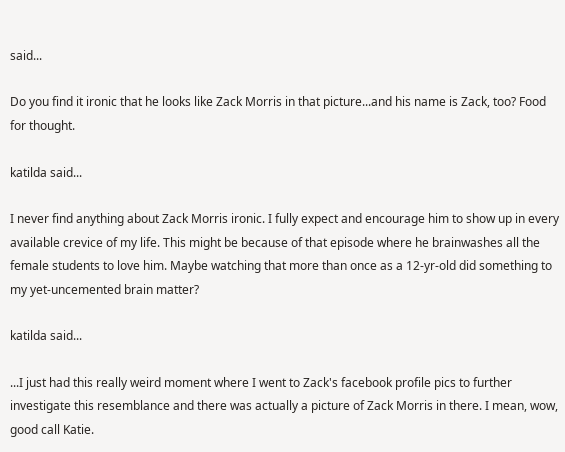said...

Do you find it ironic that he looks like Zack Morris in that picture...and his name is Zack, too? Food for thought.

katilda said...

I never find anything about Zack Morris ironic. I fully expect and encourage him to show up in every available crevice of my life. This might be because of that episode where he brainwashes all the female students to love him. Maybe watching that more than once as a 12-yr-old did something to my yet-uncemented brain matter?

katilda said...

...I just had this really weird moment where I went to Zack's facebook profile pics to further investigate this resemblance and there was actually a picture of Zack Morris in there. I mean, wow, good call Katie.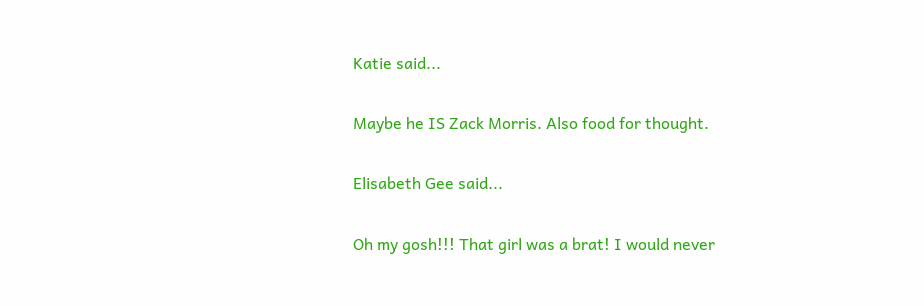Katie said...

Maybe he IS Zack Morris. Also food for thought.

Elisabeth Gee said...

Oh my gosh!!! That girl was a brat! I would never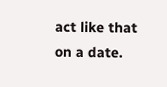act like that on a date.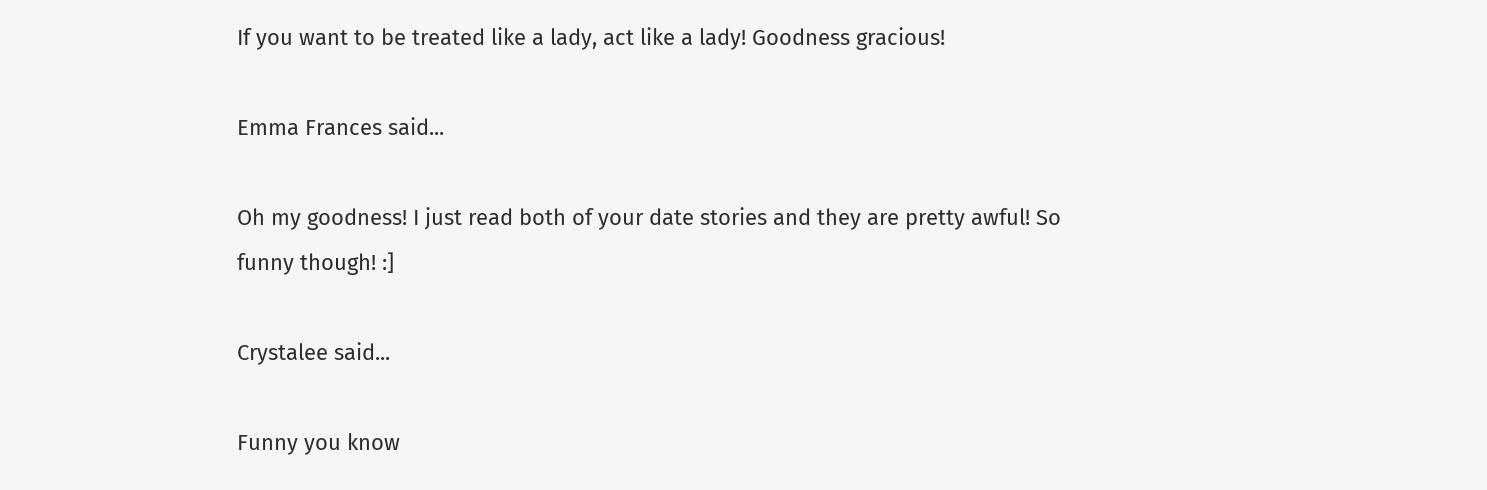If you want to be treated like a lady, act like a lady! Goodness gracious!

Emma Frances said...

Oh my goodness! I just read both of your date stories and they are pretty awful! So funny though! :]

Crystalee said...

Funny you know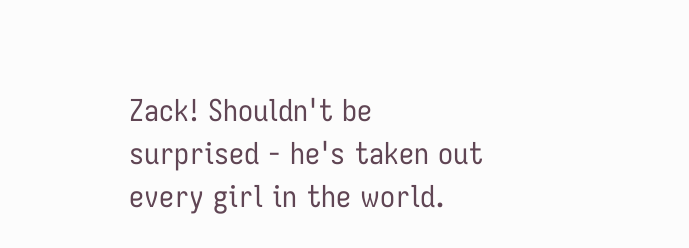Zack! Shouldn't be surprised - he's taken out every girl in the world.